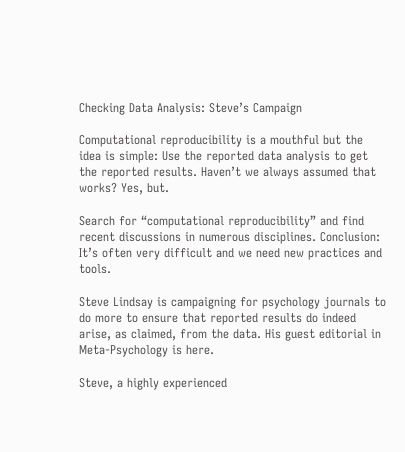Checking Data Analysis: Steve’s Campaign

Computational reproducibility is a mouthful but the idea is simple: Use the reported data analysis to get the reported results. Haven’t we always assumed that works? Yes, but.

Search for “computational reproducibility” and find recent discussions in numerous disciplines. Conclusion: It’s often very difficult and we need new practices and tools.

Steve Lindsay is campaigning for psychology journals to do more to ensure that reported results do indeed arise, as claimed, from the data. His guest editorial in Meta-Psychology is here.

Steve, a highly experienced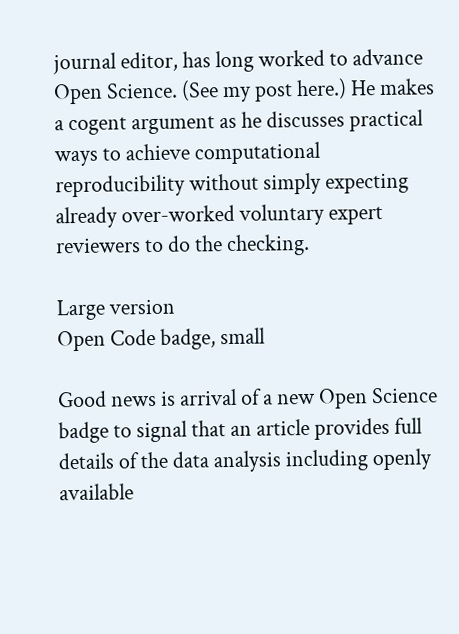journal editor, has long worked to advance Open Science. (See my post here.) He makes a cogent argument as he discusses practical ways to achieve computational reproducibility without simply expecting already over-worked voluntary expert reviewers to do the checking.

Large version
Open Code badge, small

Good news is arrival of a new Open Science badge to signal that an article provides full details of the data analysis including openly available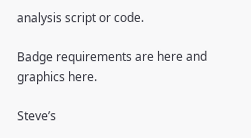analysis script or code.

Badge requirements are here and graphics here.

Steve’s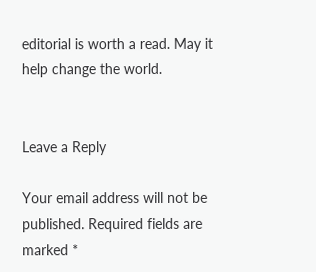editorial is worth a read. May it help change the world.


Leave a Reply

Your email address will not be published. Required fields are marked *